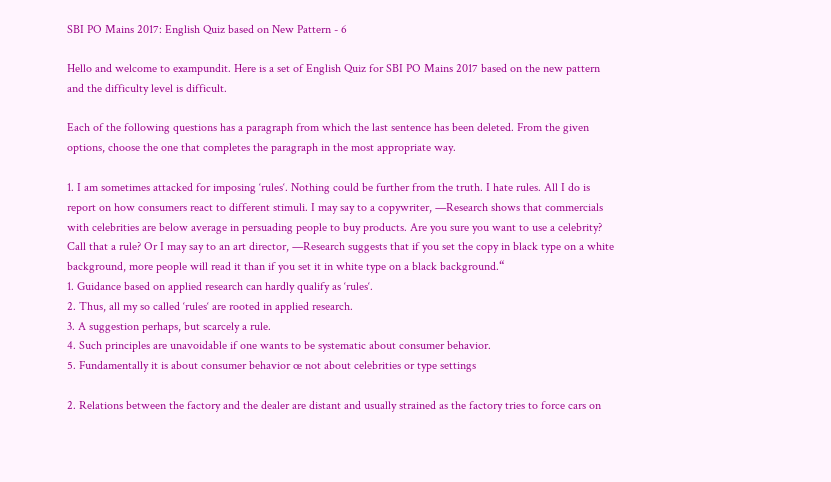SBI PO Mains 2017: English Quiz based on New Pattern - 6

Hello and welcome to exampundit. Here is a set of English Quiz for SBI PO Mains 2017 based on the new pattern and the difficulty level is difficult.

Each of the following questions has a paragraph from which the last sentence has been deleted. From the given options, choose the one that completes the paragraph in the most appropriate way.

1. I am sometimes attacked for imposing ‘rules‘. Nothing could be further from the truth. I hate rules. All I do is report on how consumers react to different stimuli. I may say to a copywriter, —Research shows that commercials with celebrities are below average in persuading people to buy products. Are you sure you want to use a celebrity? Call that a rule? Or I may say to an art director, —Research suggests that if you set the copy in black type on a white background, more people will read it than if you set it in white type on a black background.“
1. Guidance based on applied research can hardly qualify as ‘rules‘.
2. Thus, all my so called ‘rules‘ are rooted in applied research.
3. A suggestion perhaps, but scarcely a rule.
4. Such principles are unavoidable if one wants to be systematic about consumer behavior.
5. Fundamentally it is about consumer behavior œ not about celebrities or type settings

2. Relations between the factory and the dealer are distant and usually strained as the factory tries to force cars on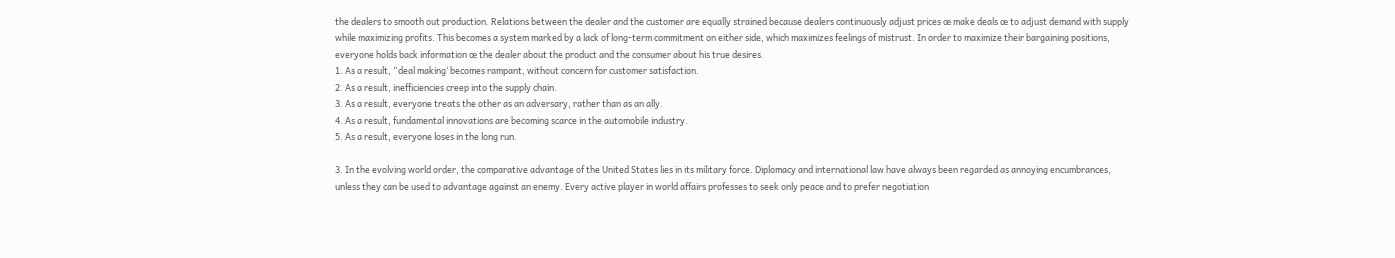the dealers to smooth out production. Relations between the dealer and the customer are equally strained because dealers continuously adjust prices œ make deals œ to adjust demand with supply while maximizing profits. This becomes a system marked by a lack of long-term commitment on either side, which maximizes feelings of mistrust. In order to maximize their bargaining positions, everyone holds back information œ the dealer about the product and the consumer about his true desires.
1. As a result, “deal making‘ becomes rampant, without concern for customer satisfaction.
2. As a result, inefficiencies creep into the supply chain.
3. As a result, everyone treats the other as an adversary, rather than as an ally.
4. As a result, fundamental innovations are becoming scarce in the automobile industry.
5. As a result, everyone loses in the long run.

3. In the evolving world order, the comparative advantage of the United States lies in its military force. Diplomacy and international law have always been regarded as annoying encumbrances, unless they can be used to advantage against an enemy. Every active player in world affairs professes to seek only peace and to prefer negotiation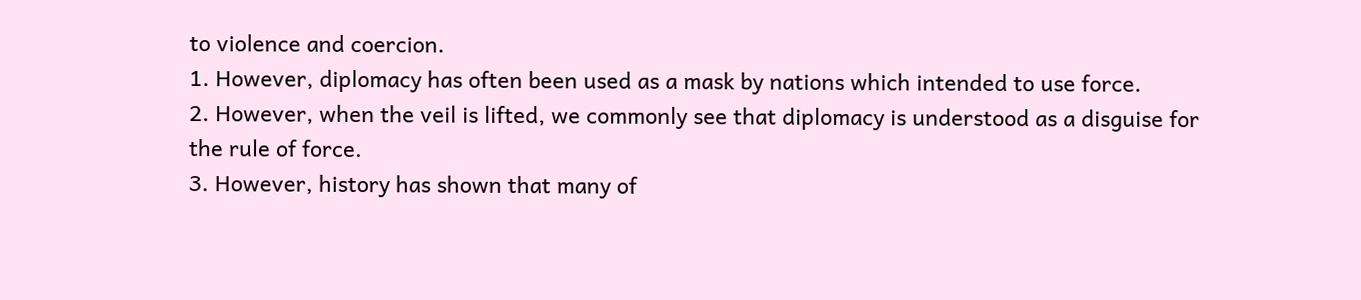to violence and coercion.
1. However, diplomacy has often been used as a mask by nations which intended to use force.
2. However, when the veil is lifted, we commonly see that diplomacy is understood as a disguise for the rule of force.
3. However, history has shown that many of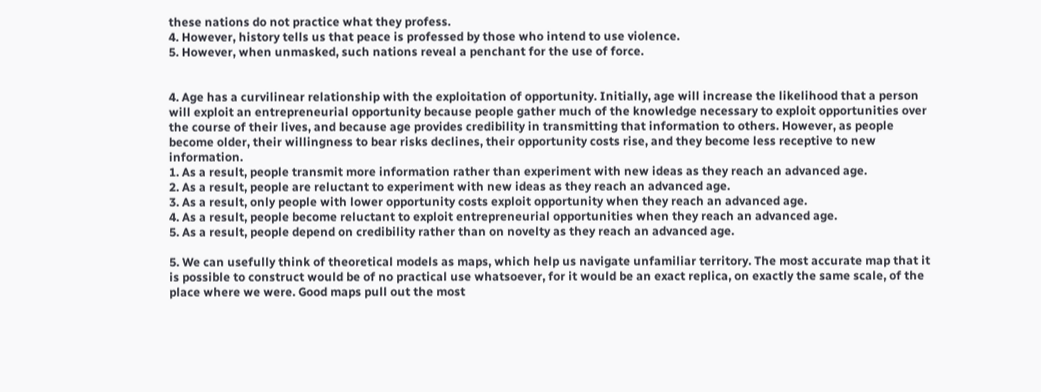these nations do not practice what they profess.
4. However, history tells us that peace is professed by those who intend to use violence.
5. However, when unmasked, such nations reveal a penchant for the use of force.


4. Age has a curvilinear relationship with the exploitation of opportunity. Initially, age will increase the likelihood that a person will exploit an entrepreneurial opportunity because people gather much of the knowledge necessary to exploit opportunities over the course of their lives, and because age provides credibility in transmitting that information to others. However, as people become older, their willingness to bear risks declines, their opportunity costs rise, and they become less receptive to new information.
1. As a result, people transmit more information rather than experiment with new ideas as they reach an advanced age.
2. As a result, people are reluctant to experiment with new ideas as they reach an advanced age.
3. As a result, only people with lower opportunity costs exploit opportunity when they reach an advanced age.
4. As a result, people become reluctant to exploit entrepreneurial opportunities when they reach an advanced age.
5. As a result, people depend on credibility rather than on novelty as they reach an advanced age.

5. We can usefully think of theoretical models as maps, which help us navigate unfamiliar territory. The most accurate map that it is possible to construct would be of no practical use whatsoever, for it would be an exact replica, on exactly the same scale, of the place where we were. Good maps pull out the most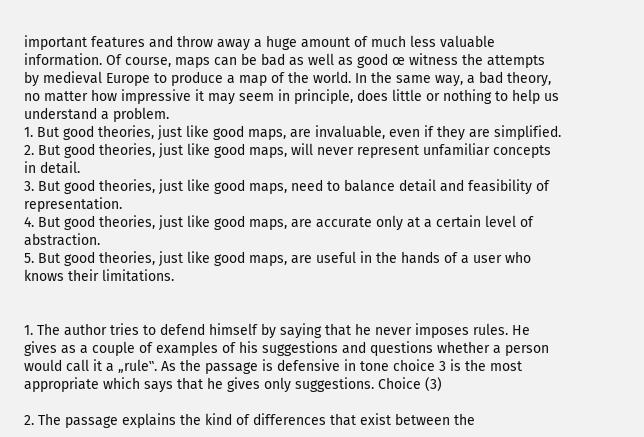important features and throw away a huge amount of much less valuable information. Of course, maps can be bad as well as good œ witness the attempts by medieval Europe to produce a map of the world. In the same way, a bad theory, no matter how impressive it may seem in principle, does little or nothing to help us understand a problem.
1. But good theories, just like good maps, are invaluable, even if they are simplified.
2. But good theories, just like good maps, will never represent unfamiliar concepts in detail.
3. But good theories, just like good maps, need to balance detail and feasibility of representation.
4. But good theories, just like good maps, are accurate only at a certain level of abstraction.
5. But good theories, just like good maps, are useful in the hands of a user who knows their limitations.


1. The author tries to defend himself by saying that he never imposes rules. He gives as a couple of examples of his suggestions and questions whether a person would call it a „rule‟. As the passage is defensive in tone choice 3 is the most appropriate which says that he gives only suggestions. Choice (3)

2. The passage explains the kind of differences that exist between the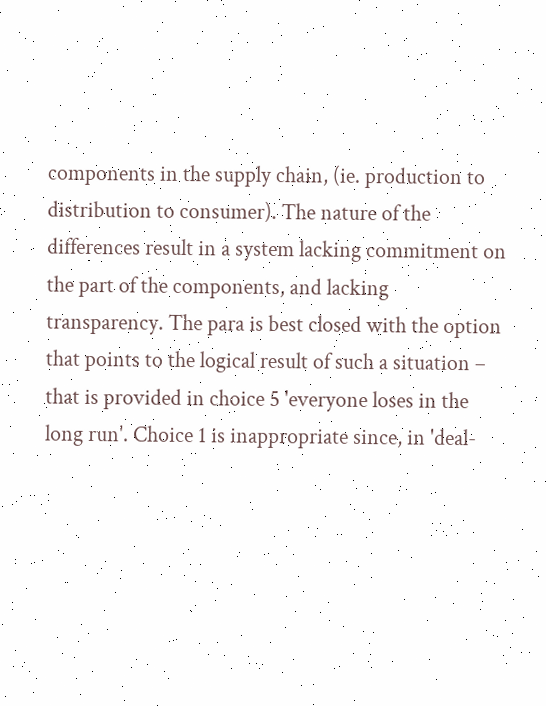components in the supply chain, (ie. production to distribution to consumer). The nature of the differences result in a system lacking commitment on the part of the components, and lacking transparency. The para is best closed with the option that points to the logical result of such a situation – that is provided in choice 5 'everyone loses in the long run'. Choice 1 is inappropriate since, in 'deal-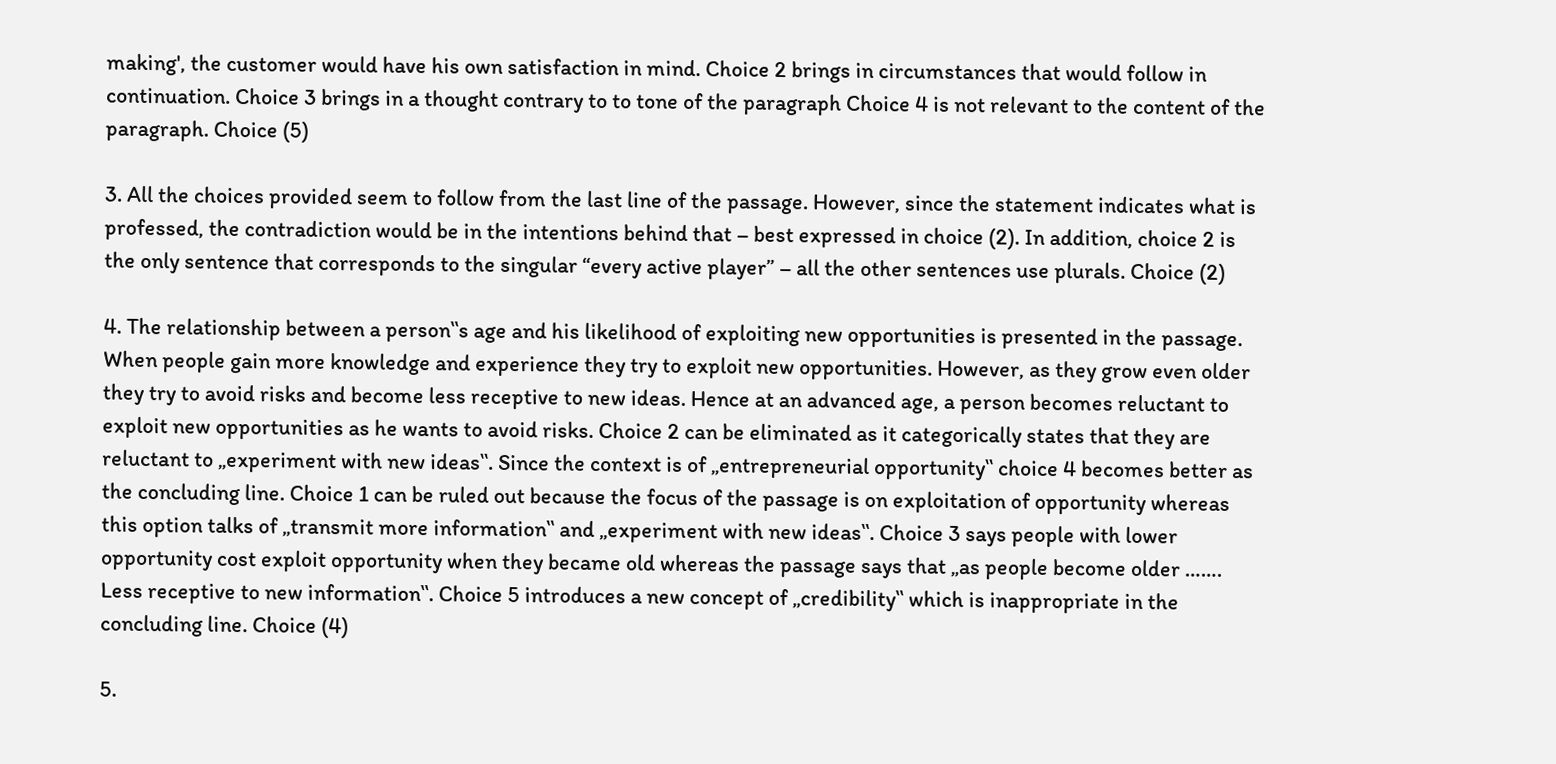making', the customer would have his own satisfaction in mind. Choice 2 brings in circumstances that would follow in continuation. Choice 3 brings in a thought contrary to to tone of the paragraph Choice 4 is not relevant to the content of the paragraph. Choice (5)

3. All the choices provided seem to follow from the last line of the passage. However, since the statement indicates what is professed, the contradiction would be in the intentions behind that – best expressed in choice (2). In addition, choice 2 is the only sentence that corresponds to the singular “every active player” – all the other sentences use plurals. Choice (2)

4. The relationship between a person‟s age and his likelihood of exploiting new opportunities is presented in the passage. When people gain more knowledge and experience they try to exploit new opportunities. However, as they grow even older they try to avoid risks and become less receptive to new ideas. Hence at an advanced age, a person becomes reluctant to exploit new opportunities as he wants to avoid risks. Choice 2 can be eliminated as it categorically states that they are reluctant to „experiment with new ideas‟. Since the context is of „entrepreneurial opportunity‟ choice 4 becomes better as the concluding line. Choice 1 can be ruled out because the focus of the passage is on exploitation of opportunity whereas this option talks of „transmit more information‟ and „experiment with new ideas‟. Choice 3 says people with lower opportunity cost exploit opportunity when they became old whereas the passage says that „as people become older ……. Less receptive to new information‟. Choice 5 introduces a new concept of „credibility‟ which is inappropriate in the concluding line. Choice (4)

5.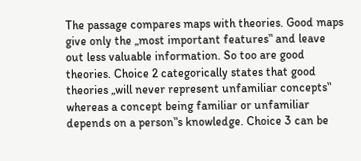The passage compares maps with theories. Good maps give only the „most important features‟ and leave out less valuable information. So too are good theories. Choice 2 categorically states that good theories „will never represent unfamiliar concepts‟ whereas a concept being familiar or unfamiliar depends on a person‟s knowledge. Choice 3 can be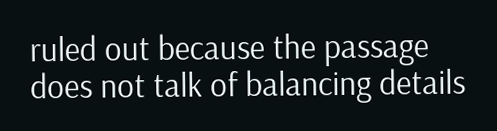ruled out because the passage does not talk of balancing details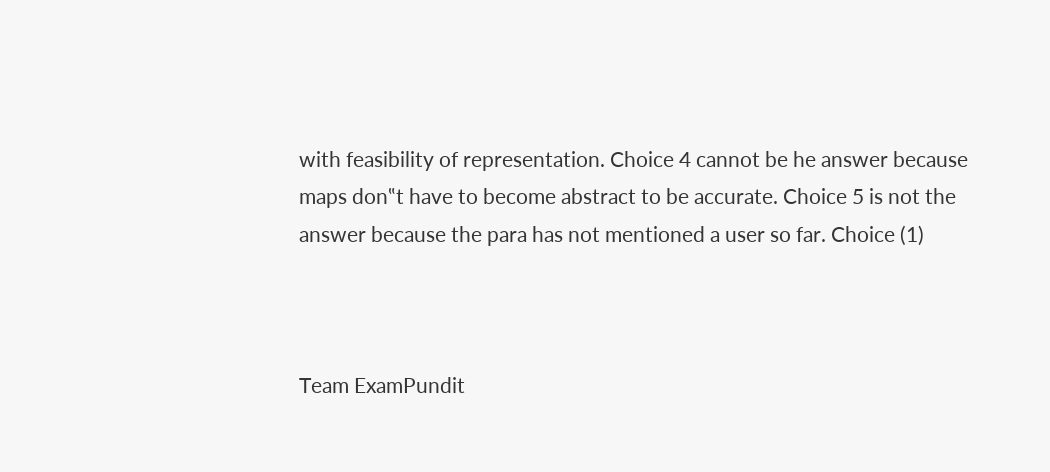with feasibility of representation. Choice 4 cannot be he answer because maps don‟t have to become abstract to be accurate. Choice 5 is not the answer because the para has not mentioned a user so far. Choice (1)



Team ExamPundit